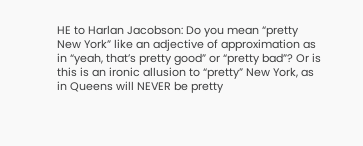HE to Harlan Jacobson: Do you mean “pretty New York” like an adjective of approximation as in “yeah, that’s pretty good” or “pretty bad”? Or is this is an ironic allusion to “pretty” New York, as in Queens will NEVER be pretty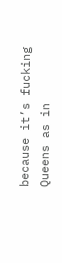because it’s fucking Queens as in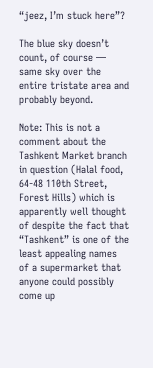“jeez, I’m stuck here”?

The blue sky doesn’t count, of course — same sky over the entire tristate area and probably beyond.

Note: This is not a comment about the Tashkent Market branch in question (Halal food, 64-48 110th Street, Forest Hills) which is apparently well thought of despite the fact that “Tashkent” is one of the least appealing names of a supermarket that anyone could possibly come up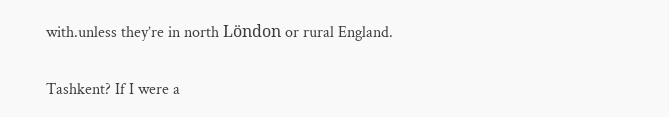with.unless they’re in north Löndon or rural England.

Tashkent? If I were a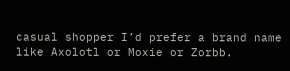casual shopper I’d prefer a brand name like Axolotl or Moxie or Zorbb.